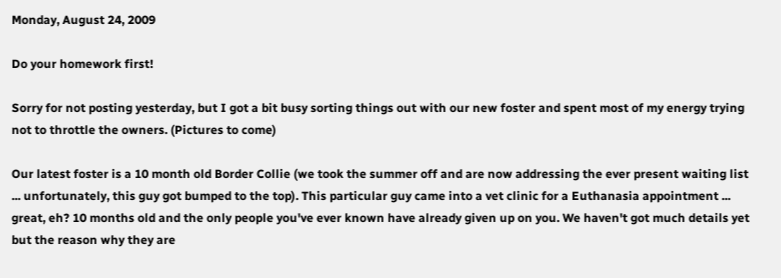Monday, August 24, 2009

Do your homework first!

Sorry for not posting yesterday, but I got a bit busy sorting things out with our new foster and spent most of my energy trying not to throttle the owners. (Pictures to come)

Our latest foster is a 10 month old Border Collie (we took the summer off and are now addressing the ever present waiting list ... unfortunately, this guy got bumped to the top). This particular guy came into a vet clinic for a Euthanasia appointment ... great, eh? 10 months old and the only people you've ever known have already given up on you. We haven't got much details yet but the reason why they are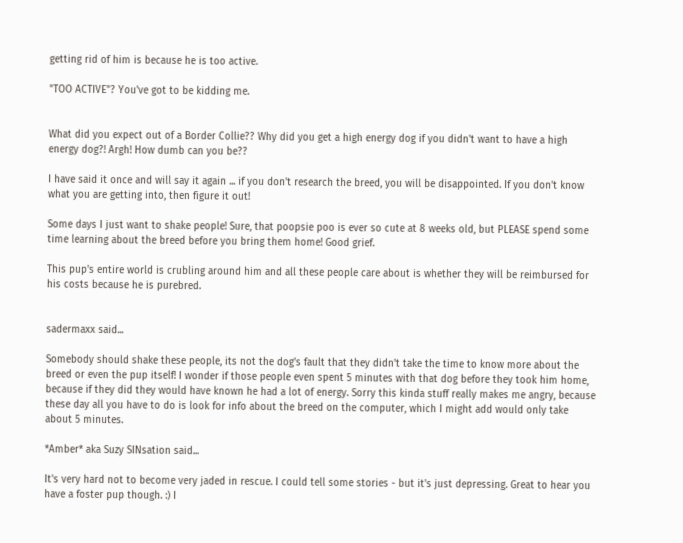getting rid of him is because he is too active.

"TOO ACTIVE"? You've got to be kidding me.


What did you expect out of a Border Collie?? Why did you get a high energy dog if you didn't want to have a high energy dog?! Argh! How dumb can you be??

I have said it once and will say it again ... if you don't research the breed, you will be disappointed. If you don't know what you are getting into, then figure it out!

Some days I just want to shake people! Sure, that poopsie poo is ever so cute at 8 weeks old, but PLEASE spend some time learning about the breed before you bring them home! Good grief.

This pup's entire world is crubling around him and all these people care about is whether they will be reimbursed for his costs because he is purebred.


sadermaxx said...

Somebody should shake these people, its not the dog's fault that they didn't take the time to know more about the breed or even the pup itself! I wonder if those people even spent 5 minutes with that dog before they took him home, because if they did they would have known he had a lot of energy. Sorry this kinda stuff really makes me angry, because these day all you have to do is look for info about the breed on the computer, which I might add would only take about 5 minutes.

*Amber* aka Suzy SINsation said...

It's very hard not to become very jaded in rescue. I could tell some stories - but it's just depressing. Great to hear you have a foster pup though. :) I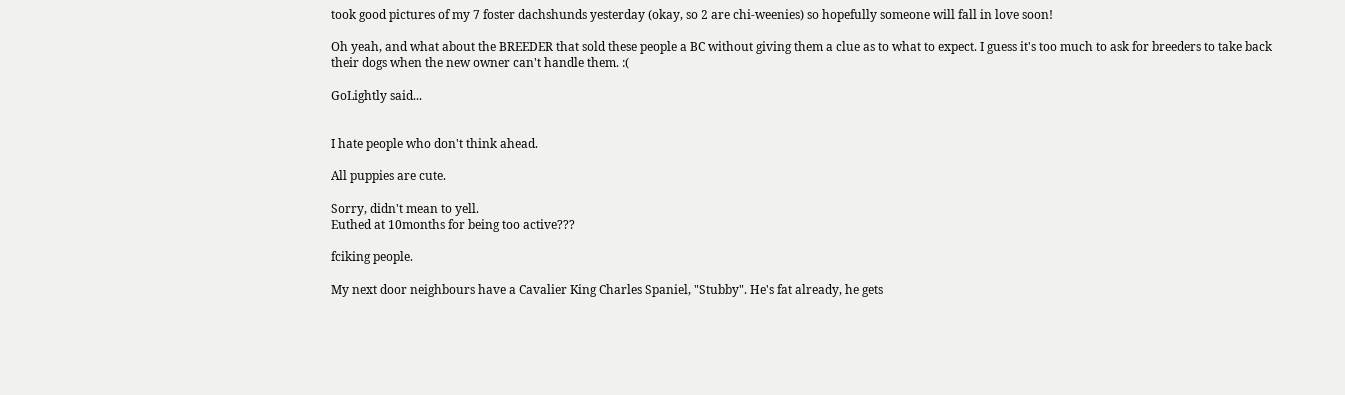took good pictures of my 7 foster dachshunds yesterday (okay, so 2 are chi-weenies) so hopefully someone will fall in love soon!

Oh yeah, and what about the BREEDER that sold these people a BC without giving them a clue as to what to expect. I guess it's too much to ask for breeders to take back their dogs when the new owner can't handle them. :(

GoLightly said...


I hate people who don't think ahead.

All puppies are cute.

Sorry, didn't mean to yell.
Euthed at 10months for being too active???

fciking people.

My next door neighbours have a Cavalier King Charles Spaniel, "Stubby". He's fat already, he gets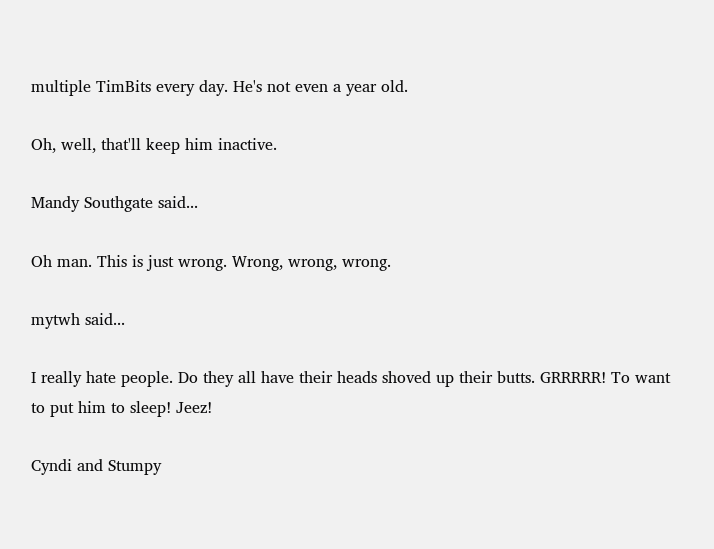multiple TimBits every day. He's not even a year old.

Oh, well, that'll keep him inactive.

Mandy Southgate said...

Oh man. This is just wrong. Wrong, wrong, wrong.

mytwh said...

I really hate people. Do they all have their heads shoved up their butts. GRRRRR! To want to put him to sleep! Jeez!

Cyndi and Stumpy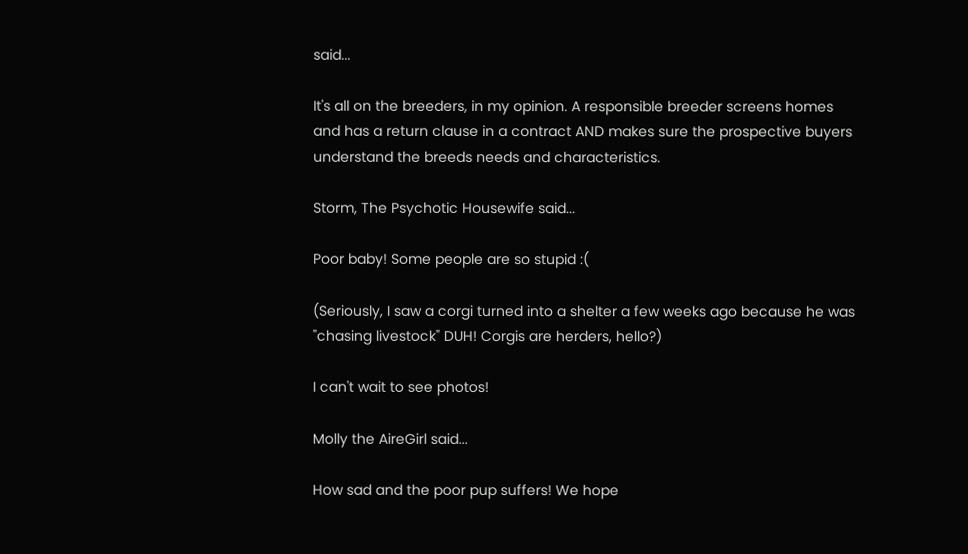said...

It's all on the breeders, in my opinion. A responsible breeder screens homes and has a return clause in a contract AND makes sure the prospective buyers understand the breeds needs and characteristics.

Storm, The Psychotic Housewife said...

Poor baby! Some people are so stupid :(

(Seriously, I saw a corgi turned into a shelter a few weeks ago because he was "chasing livestock" DUH! Corgis are herders, hello?)

I can't wait to see photos!

Molly the AireGirl said...

How sad and the poor pup suffers! We hope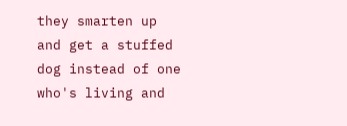they smarten up and get a stuffed dog instead of one who's living and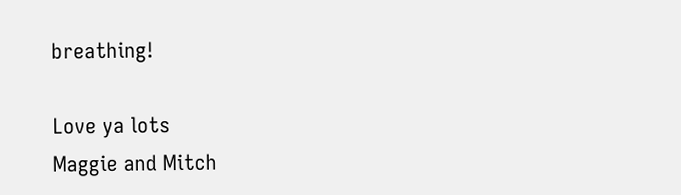breathing!

Love ya lots
Maggie and Mitch